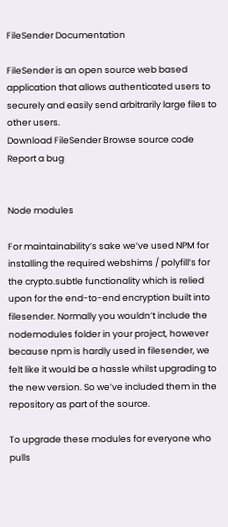FileSender Documentation

FileSender is an open source web based application that allows authenticated users to securely and easily send arbitrarily large files to other users.
Download FileSender Browse source code Report a bug


Node modules

For maintainability’s sake we’ve used NPM for installing the required webshims / polyfill’s for the crypto.subtle functionality which is relied upon for the end-to-end encryption built into filesender. Normally you wouldn’t include the nodemodules folder in your project, however because npm is hardly used in filesender, we felt like it would be a hassle whilst upgrading to the new version. So we’ve included them in the repository as part of the source.

To upgrade these modules for everyone who pulls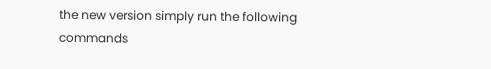the new version simply run the following commands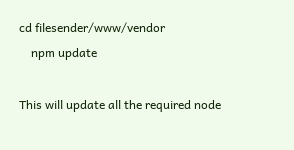cd filesender/www/vendor
    npm update

This will update all the required node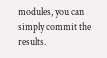modules, you can simply commit the results.